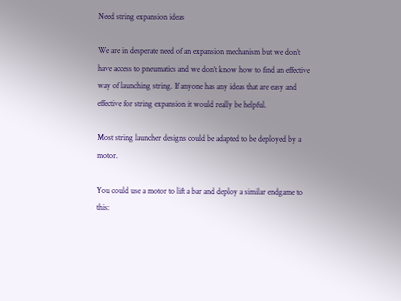Need string expansion ideas

We are in desperate need of an expansion mechanism but we don’t have access to pneumatics and we don’t know how to find an effective way of launching string. If anyone has any ideas that are easy and effective for string expansion it would really be helpful.

Most string launcher designs could be adapted to be deployed by a motor.

You could use a motor to lift a bar and deploy a similar endgame to this: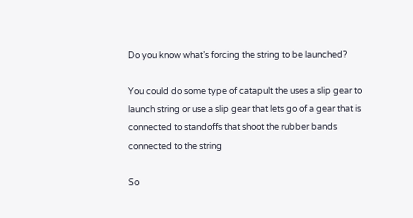Do you know what’s forcing the string to be launched?

You could do some type of catapult the uses a slip gear to launch string or use a slip gear that lets go of a gear that is connected to standoffs that shoot the rubber bands connected to the string

So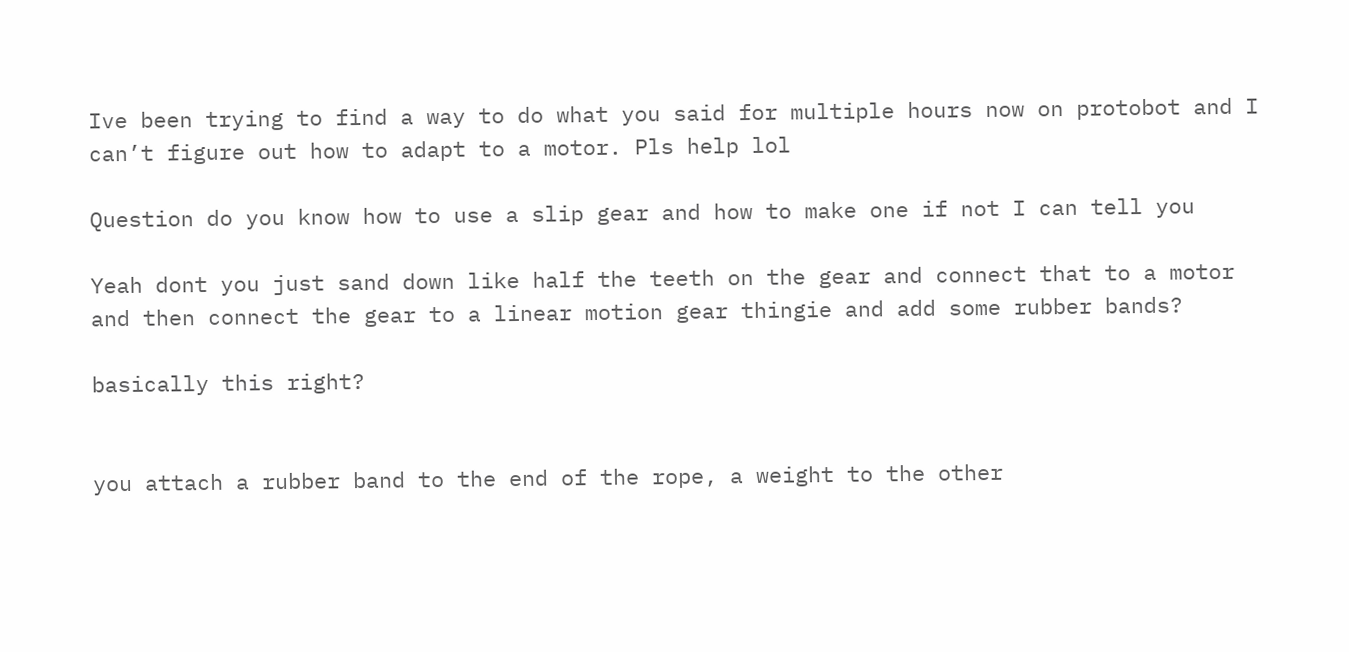Ive been trying to find a way to do what you said for multiple hours now on protobot and I can’t figure out how to adapt to a motor. Pls help lol

Question do you know how to use a slip gear and how to make one if not I can tell you

Yeah dont you just sand down like half the teeth on the gear and connect that to a motor and then connect the gear to a linear motion gear thingie and add some rubber bands?

basically this right?


you attach a rubber band to the end of the rope, a weight to the other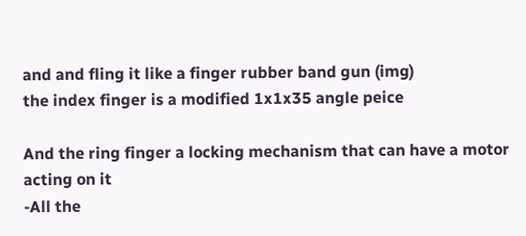and and fling it like a finger rubber band gun (img)
the index finger is a modified 1x1x35 angle peice

And the ring finger a locking mechanism that can have a motor acting on it
-All the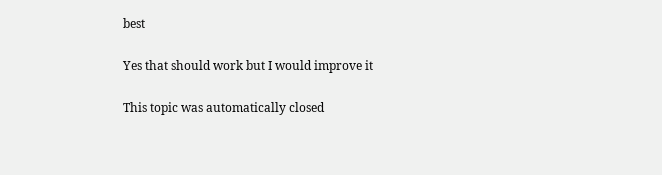best

Yes that should work but I would improve it

This topic was automatically closed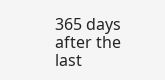365 days after the last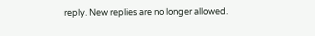reply. New replies are no longer allowed.